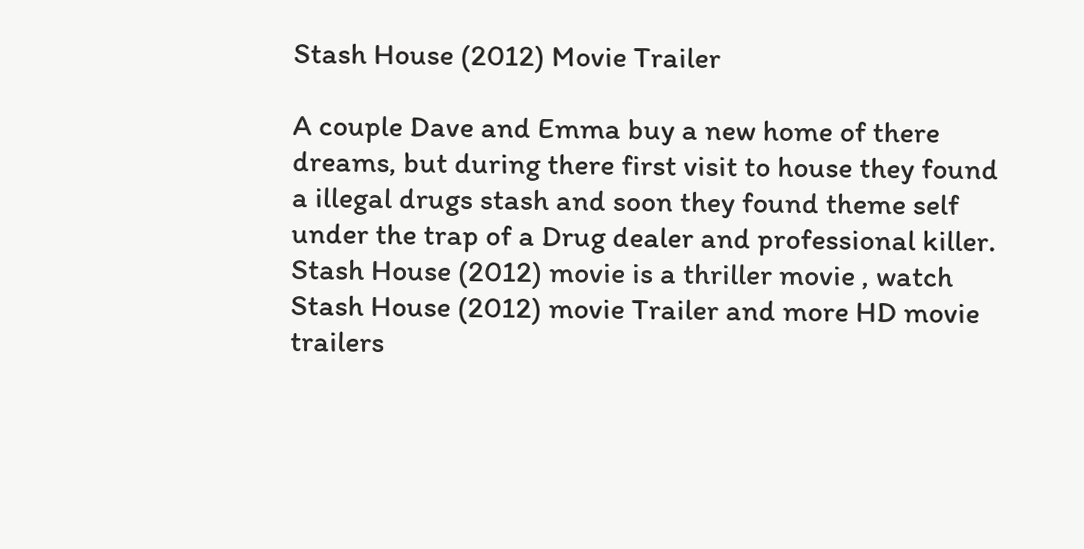Stash House (2012) Movie Trailer

A couple Dave and Emma buy a new home of there dreams, but during there first visit to house they found  a illegal drugs stash and soon they found theme self under the trap of a Drug dealer and professional killer. Stash House (2012) movie is a thriller movie , watch Stash House (2012) movie Trailer and more HD movie trailers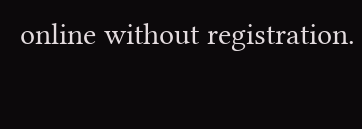online without registration.